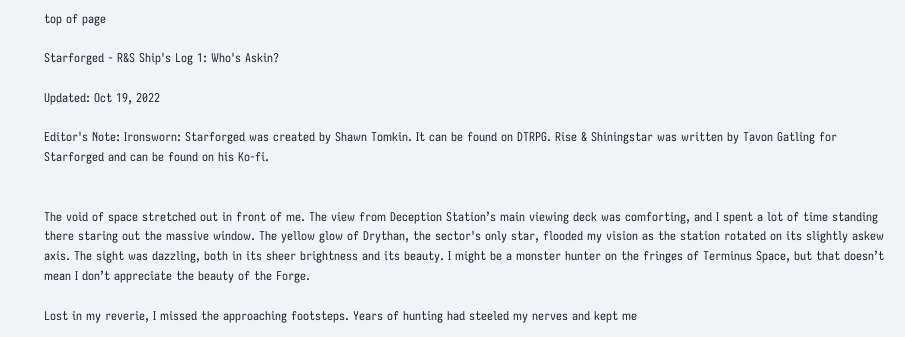top of page

Starforged - R&S Ship's Log 1: Who's Askin?

Updated: Oct 19, 2022

Editor's Note: Ironsworn: Starforged was created by Shawn Tomkin. It can be found on DTRPG. Rise & Shiningstar was written by Tavon Gatling for Starforged and can be found on his Ko-fi.


The void of space stretched out in front of me. The view from Deception Station’s main viewing deck was comforting, and I spent a lot of time standing there staring out the massive window. The yellow glow of Drythan, the sector's only star, flooded my vision as the station rotated on its slightly askew axis. The sight was dazzling, both in its sheer brightness and its beauty. I might be a monster hunter on the fringes of Terminus Space, but that doesn’t mean I don’t appreciate the beauty of the Forge.

Lost in my reverie, I missed the approaching footsteps. Years of hunting had steeled my nerves and kept me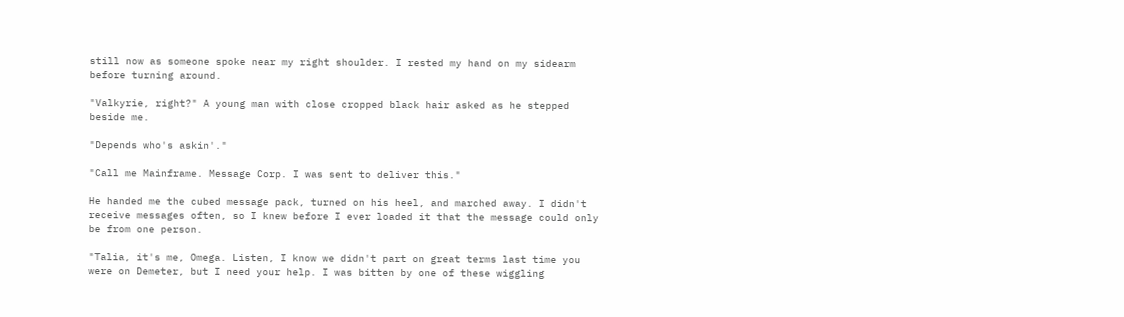still now as someone spoke near my right shoulder. I rested my hand on my sidearm before turning around.

"Valkyrie, right?" A young man with close cropped black hair asked as he stepped beside me.

"Depends who's askin'."

"Call me Mainframe. Message Corp. I was sent to deliver this."

He handed me the cubed message pack, turned on his heel, and marched away. I didn't receive messages often, so I knew before I ever loaded it that the message could only be from one person.

"Talia, it's me, Omega. Listen, I know we didn't part on great terms last time you were on Demeter, but I need your help. I was bitten by one of these wiggling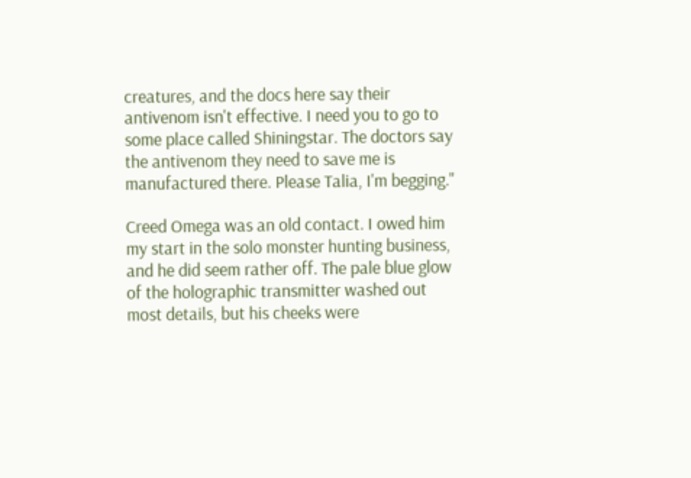creatures, and the docs here say their antivenom isn't effective. I need you to go to some place called Shiningstar. The doctors say the antivenom they need to save me is manufactured there. Please Talia, I'm begging."

Creed Omega was an old contact. I owed him my start in the solo monster hunting business, and he did seem rather off. The pale blue glow of the holographic transmitter washed out most details, but his cheeks were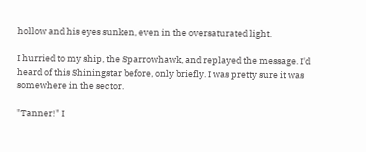hollow and his eyes sunken, even in the oversaturated light.

I hurried to my ship, the Sparrowhawk, and replayed the message. I'd heard of this Shiningstar before, only briefly. I was pretty sure it was somewhere in the sector.

"Tanner!" I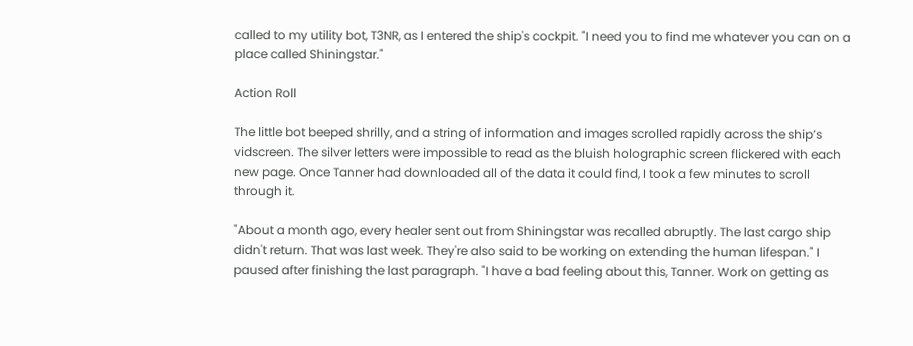called to my utility bot, T3NR, as I entered the ship's cockpit. "I need you to find me whatever you can on a place called Shiningstar."

Action Roll

The little bot beeped shrilly, and a string of information and images scrolled rapidly across the ship’s vidscreen. The silver letters were impossible to read as the bluish holographic screen flickered with each new page. Once Tanner had downloaded all of the data it could find, I took a few minutes to scroll through it.

"About a month ago, every healer sent out from Shiningstar was recalled abruptly. The last cargo ship didn't return. That was last week. They're also said to be working on extending the human lifespan." I paused after finishing the last paragraph. "I have a bad feeling about this, Tanner. Work on getting as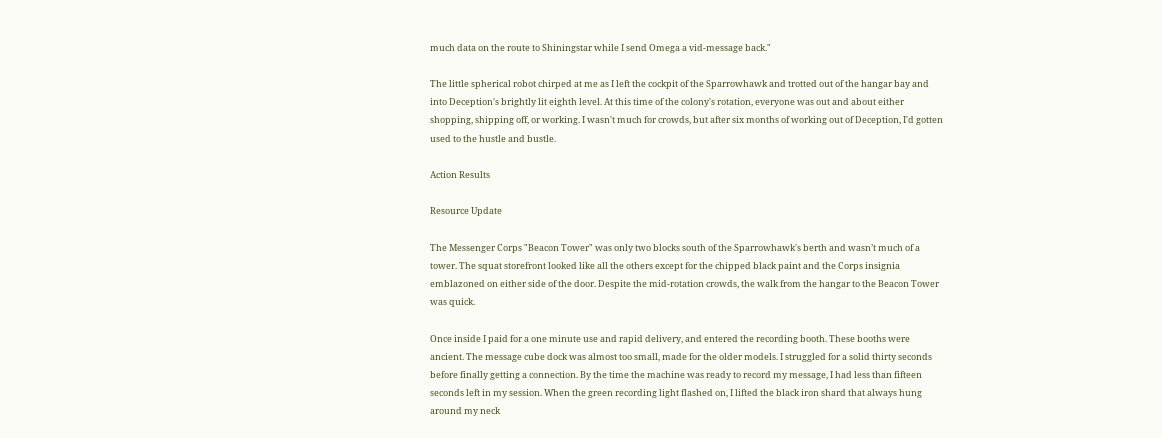much data on the route to Shiningstar while I send Omega a vid-message back."

The little spherical robot chirped at me as I left the cockpit of the Sparrowhawk and trotted out of the hangar bay and into Deception's brightly lit eighth level. At this time of the colony's rotation, everyone was out and about either shopping, shipping off, or working. I wasn't much for crowds, but after six months of working out of Deception, I'd gotten used to the hustle and bustle.

Action Results

Resource Update

The Messenger Corps "Beacon Tower" was only two blocks south of the Sparrowhawk's berth and wasn’t much of a tower. The squat storefront looked like all the others except for the chipped black paint and the Corps insignia emblazoned on either side of the door. Despite the mid-rotation crowds, the walk from the hangar to the Beacon Tower was quick.

Once inside I paid for a one minute use and rapid delivery, and entered the recording booth. These booths were ancient. The message cube dock was almost too small, made for the older models. I struggled for a solid thirty seconds before finally getting a connection. By the time the machine was ready to record my message, I had less than fifteen seconds left in my session. When the green recording light flashed on, I lifted the black iron shard that always hung around my neck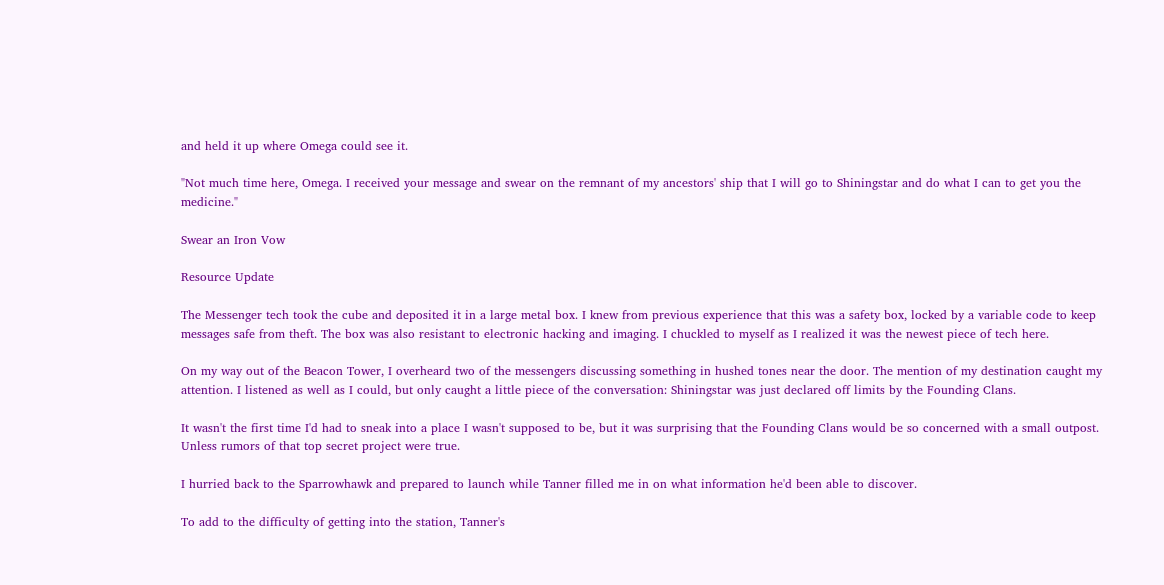and held it up where Omega could see it.

"Not much time here, Omega. I received your message and swear on the remnant of my ancestors' ship that I will go to Shiningstar and do what I can to get you the medicine."

Swear an Iron Vow

Resource Update

The Messenger tech took the cube and deposited it in a large metal box. I knew from previous experience that this was a safety box, locked by a variable code to keep messages safe from theft. The box was also resistant to electronic hacking and imaging. I chuckled to myself as I realized it was the newest piece of tech here.

On my way out of the Beacon Tower, I overheard two of the messengers discussing something in hushed tones near the door. The mention of my destination caught my attention. I listened as well as I could, but only caught a little piece of the conversation: Shiningstar was just declared off limits by the Founding Clans.

It wasn't the first time I'd had to sneak into a place I wasn't supposed to be, but it was surprising that the Founding Clans would be so concerned with a small outpost. Unless rumors of that top secret project were true.

I hurried back to the Sparrowhawk and prepared to launch while Tanner filled me in on what information he'd been able to discover.

To add to the difficulty of getting into the station, Tanner's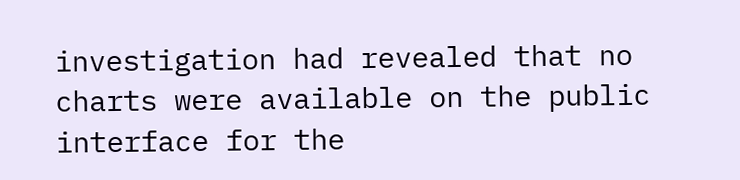investigation had revealed that no charts were available on the public interface for the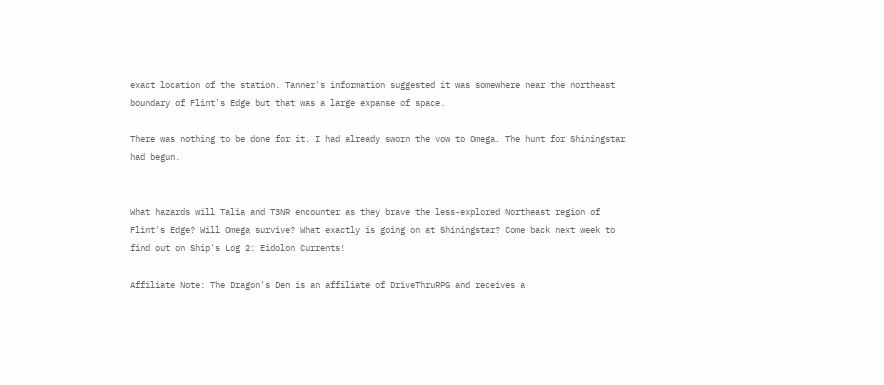exact location of the station. Tanner's information suggested it was somewhere near the northeast boundary of Flint's Edge but that was a large expanse of space.

There was nothing to be done for it. I had already sworn the vow to Omega. The hunt for Shiningstar had begun.


What hazards will Talia and T3NR encounter as they brave the less-explored Northeast region of Flint's Edge? Will Omega survive? What exactly is going on at Shiningstar? Come back next week to find out on Ship's Log 2: Eidolon Currents!

Affiliate Note: The Dragon's Den is an affiliate of DriveThruRPG and receives a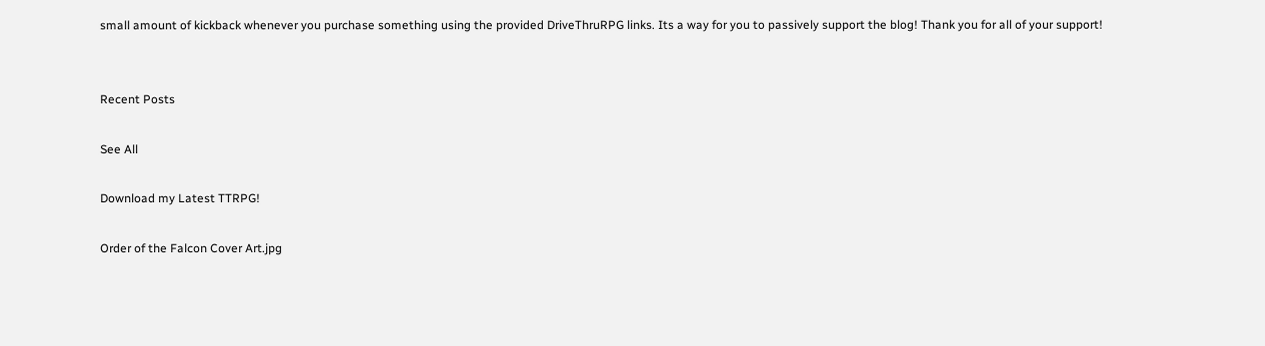small amount of kickback whenever you purchase something using the provided DriveThruRPG links. Its a way for you to passively support the blog! Thank you for all of your support!


Recent Posts

See All

Download my Latest TTRPG!

Order of the Falcon Cover Art.jpg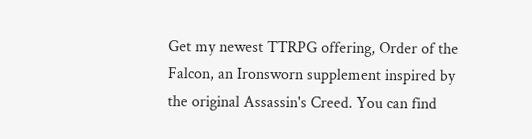Get my newest TTRPG offering, Order of the Falcon, an Ironsworn supplement inspired by the original Assassin's Creed. You can find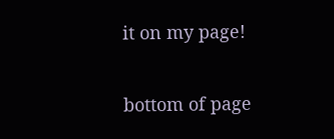it on my page!

bottom of page